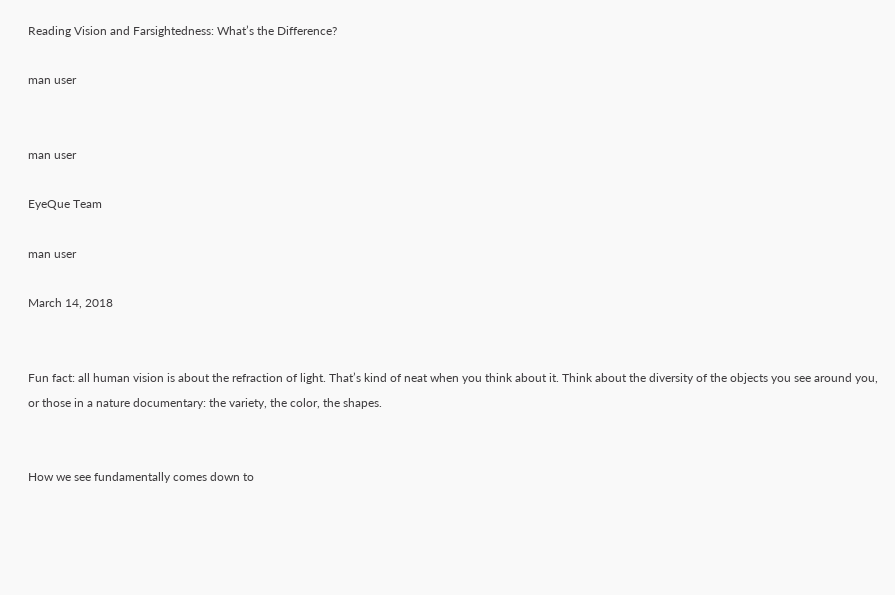Reading Vision and Farsightedness: What’s the Difference?

man user


man user

EyeQue Team

man user

March 14, 2018


Fun fact: all human vision is about the refraction of light. That’s kind of neat when you think about it. Think about the diversity of the objects you see around you, or those in a nature documentary: the variety, the color, the shapes.


How we see fundamentally comes down to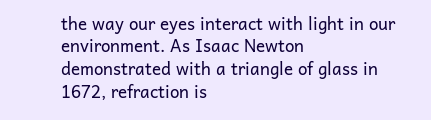the way our eyes interact with light in our environment. As Isaac Newton demonstrated with a triangle of glass in 1672, refraction is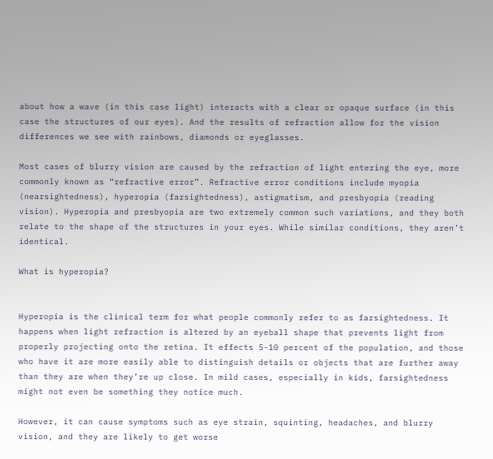about how a wave (in this case light) interacts with a clear or opaque surface (in this case the structures of our eyes). And the results of refraction allow for the vision differences we see with rainbows, diamonds or eyeglasses.

Most cases of blurry vision are caused by the refraction of light entering the eye, more commonly known as “refractive error”. Refractive error conditions include myopia (nearsightedness), hyperopia (farsightedness), astigmatism, and presbyopia (reading vision). Hyperopia and presbyopia are two extremely common such variations, and they both relate to the shape of the structures in your eyes. While similar conditions, they aren’t identical.

What is hyperopia?


Hyperopia is the clinical term for what people commonly refer to as farsightedness. It happens when light refraction is altered by an eyeball shape that prevents light from properly projecting onto the retina. It effects 5-10 percent of the population, and those who have it are more easily able to distinguish details or objects that are further away than they are when they’re up close. In mild cases, especially in kids, farsightedness might not even be something they notice much.

However, it can cause symptoms such as eye strain, squinting, headaches, and blurry vision, and they are likely to get worse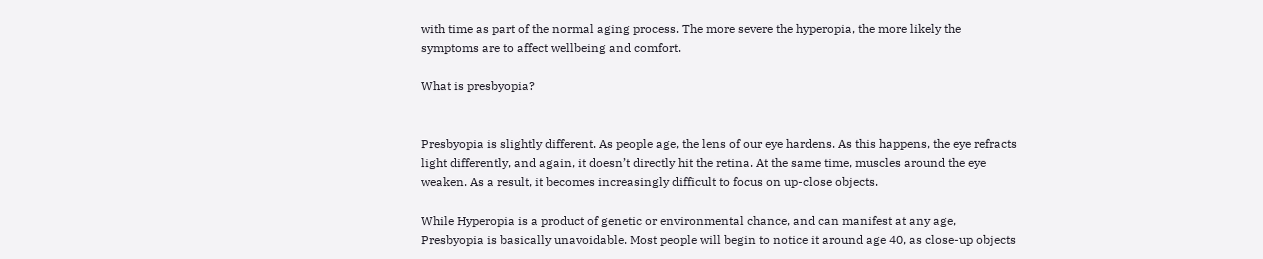with time as part of the normal aging process. The more severe the hyperopia, the more likely the symptoms are to affect wellbeing and comfort.

What is presbyopia?


Presbyopia is slightly different. As people age, the lens of our eye hardens. As this happens, the eye refracts light differently, and again, it doesn’t directly hit the retina. At the same time, muscles around the eye weaken. As a result, it becomes increasingly difficult to focus on up-close objects.

While Hyperopia is a product of genetic or environmental chance, and can manifest at any age, Presbyopia is basically unavoidable. Most people will begin to notice it around age 40, as close-up objects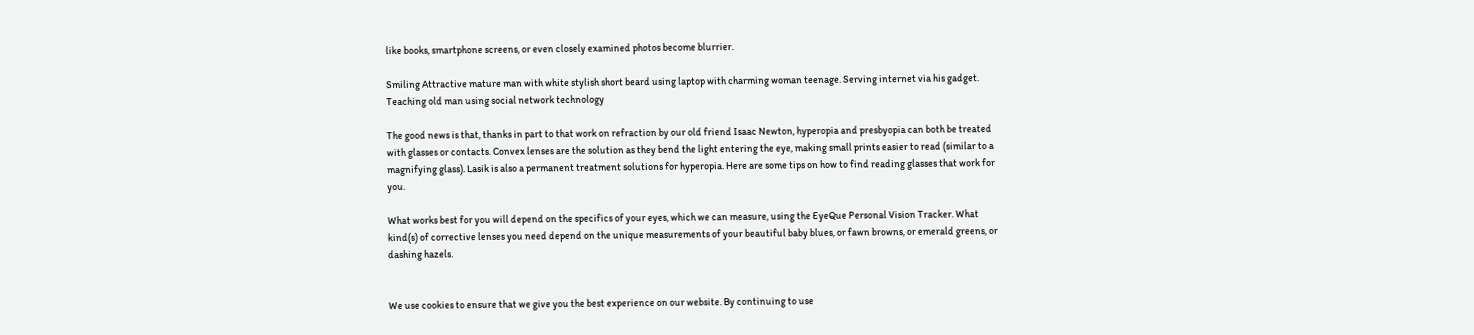like books, smartphone screens, or even closely examined photos become blurrier.

Smiling Attractive mature man with white stylish short beard using laptop with charming woman teenage. Serving internet via his gadget. Teaching old man using social network technology

The good news is that, thanks in part to that work on refraction by our old friend Isaac Newton, hyperopia and presbyopia can both be treated with glasses or contacts. Convex lenses are the solution as they bend the light entering the eye, making small prints easier to read (similar to a magnifying glass). Lasik is also a permanent treatment solutions for hyperopia. Here are some tips on how to find reading glasses that work for you.

What works best for you will depend on the specifics of your eyes, which we can measure, using the EyeQue Personal Vision Tracker. What kind(s) of corrective lenses you need depend on the unique measurements of your beautiful baby blues, or fawn browns, or emerald greens, or dashing hazels.


We use cookies to ensure that we give you the best experience on our website. By continuing to use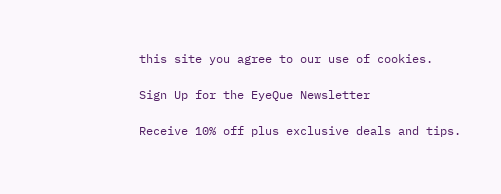this site you agree to our use of cookies.

Sign Up for the EyeQue Newsletter

Receive 10% off plus exclusive deals and tips.